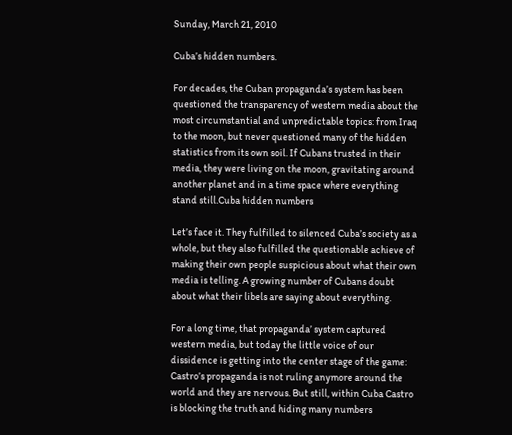Sunday, March 21, 2010

Cuba’s hidden numbers.

For decades, the Cuban propaganda’s system has been questioned the transparency of western media about the most circumstantial and unpredictable topics: from Iraq to the moon, but never questioned many of the hidden statistics from its own soil. If Cubans trusted in their media, they were living on the moon, gravitating around another planet and in a time space where everything stand still.Cuba hidden numbers

Let’s face it. They fulfilled to silenced Cuba’s society as a whole, but they also fulfilled the questionable achieve of making their own people suspicious about what their own media is telling. A growing number of Cubans doubt about what their libels are saying about everything.

For a long time, that propaganda’ system captured western media, but today the little voice of our dissidence is getting into the center stage of the game: Castro’s propaganda is not ruling anymore around the world and they are nervous. But still, within Cuba Castro is blocking the truth and hiding many numbers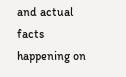and actual facts happening on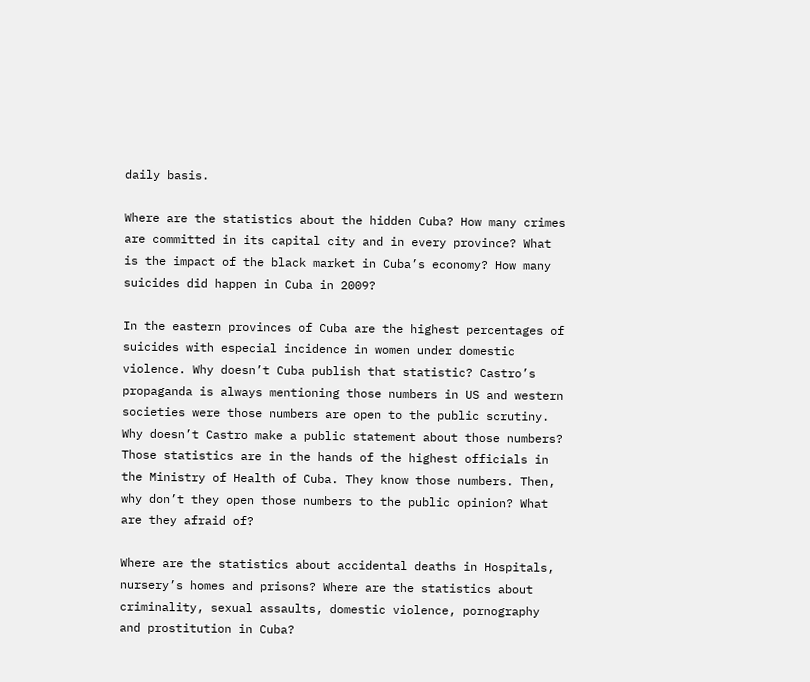daily basis.

Where are the statistics about the hidden Cuba? How many crimes are committed in its capital city and in every province? What is the impact of the black market in Cuba’s economy? How many suicides did happen in Cuba in 2009?

In the eastern provinces of Cuba are the highest percentages of suicides with especial incidence in women under domestic violence. Why doesn’t Cuba publish that statistic? Castro’s propaganda is always mentioning those numbers in US and western societies were those numbers are open to the public scrutiny. Why doesn’t Castro make a public statement about those numbers? Those statistics are in the hands of the highest officials in the Ministry of Health of Cuba. They know those numbers. Then, why don’t they open those numbers to the public opinion? What are they afraid of?

Where are the statistics about accidental deaths in Hospitals, nursery’s homes and prisons? Where are the statistics about criminality, sexual assaults, domestic violence, pornography and prostitution in Cuba?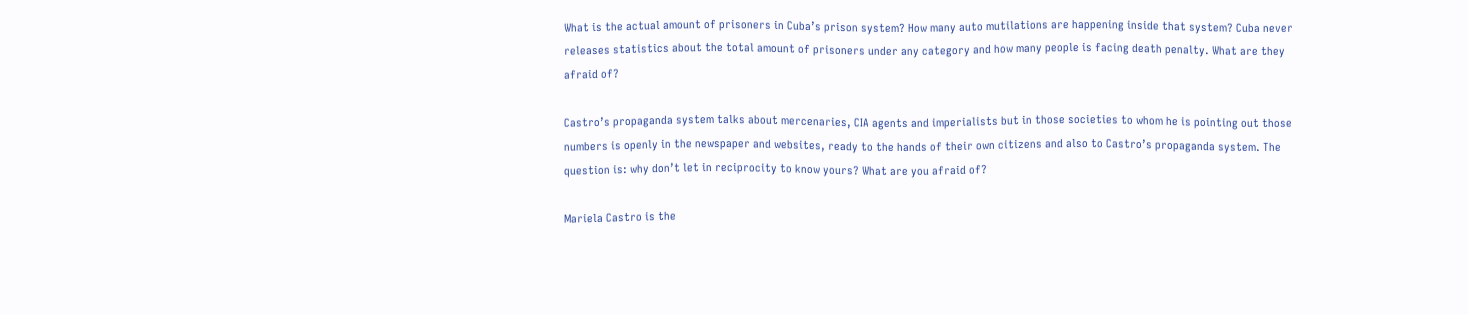What is the actual amount of prisoners in Cuba’s prison system? How many auto mutilations are happening inside that system? Cuba never releases statistics about the total amount of prisoners under any category and how many people is facing death penalty. What are they afraid of?

Castro’s propaganda system talks about mercenaries, CIA agents and imperialists but in those societies to whom he is pointing out those numbers is openly in the newspaper and websites, ready to the hands of their own citizens and also to Castro’s propaganda system. The question is: why don’t let in reciprocity to know yours? What are you afraid of?

Mariela Castro is the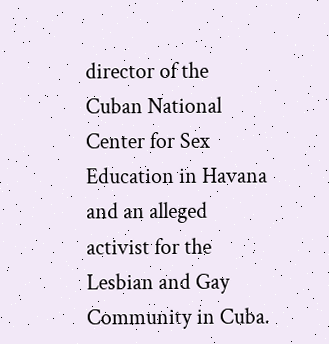director of the Cuban National Center for Sex Education in Havana and an alleged activist for the Lesbian and Gay Community in Cuba.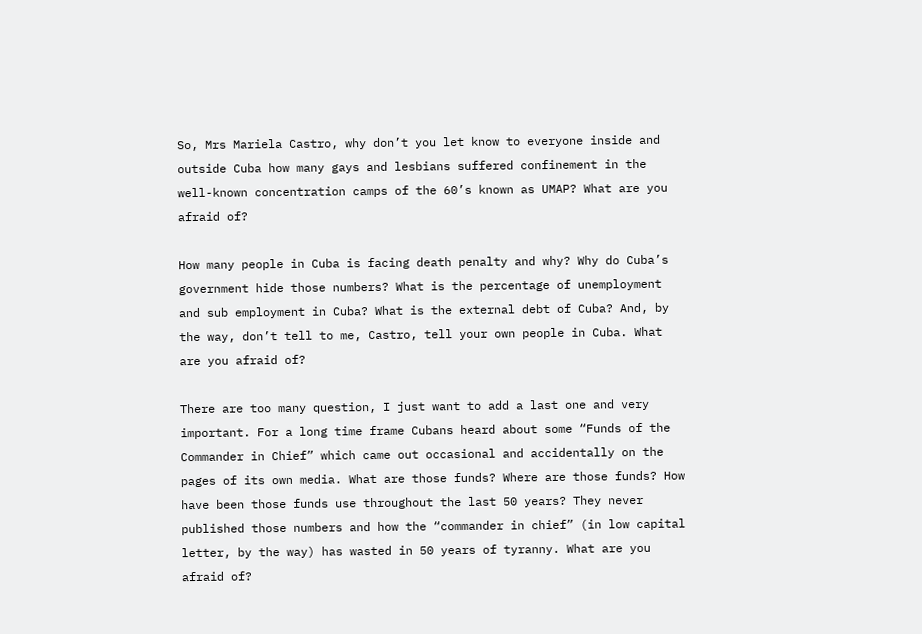So, Mrs Mariela Castro, why don’t you let know to everyone inside and outside Cuba how many gays and lesbians suffered confinement in the well-known concentration camps of the 60’s known as UMAP? What are you afraid of?

How many people in Cuba is facing death penalty and why? Why do Cuba’s government hide those numbers? What is the percentage of unemployment and sub employment in Cuba? What is the external debt of Cuba? And, by the way, don’t tell to me, Castro, tell your own people in Cuba. What are you afraid of?

There are too many question, I just want to add a last one and very important. For a long time frame Cubans heard about some “Funds of the Commander in Chief” which came out occasional and accidentally on the pages of its own media. What are those funds? Where are those funds? How have been those funds use throughout the last 50 years? They never published those numbers and how the “commander in chief” (in low capital letter, by the way) has wasted in 50 years of tyranny. What are you afraid of?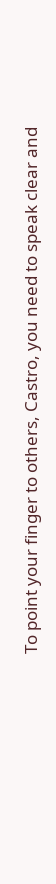To point your finger to others, Castro, you need to speak clear and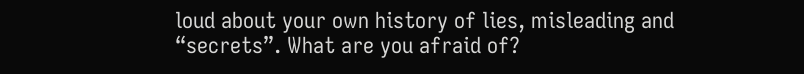loud about your own history of lies, misleading and “secrets”. What are you afraid of?